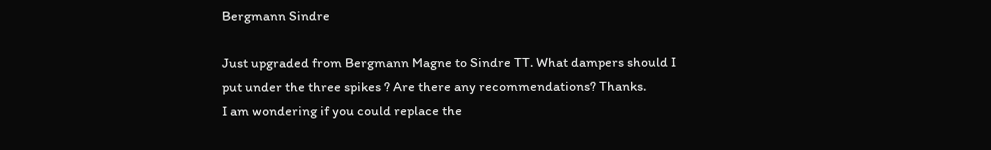Bergmann Sindre

Just upgraded from Bergmann Magne to Sindre TT. What dampers should I put under the three spikes ? Are there any recommendations? Thanks.
I am wondering if you could replace the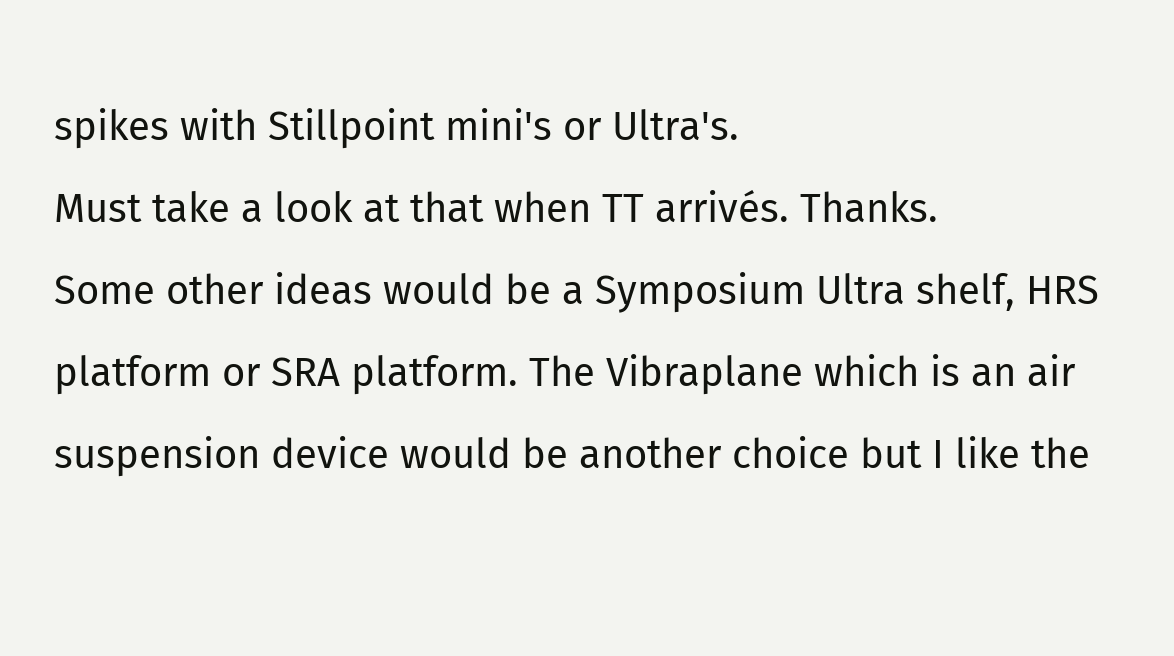spikes with Stillpoint mini's or Ultra's.
Must take a look at that when TT arrivés. Thanks.
Some other ideas would be a Symposium Ultra shelf, HRS platform or SRA platform. The Vibraplane which is an air suspension device would be another choice but I like the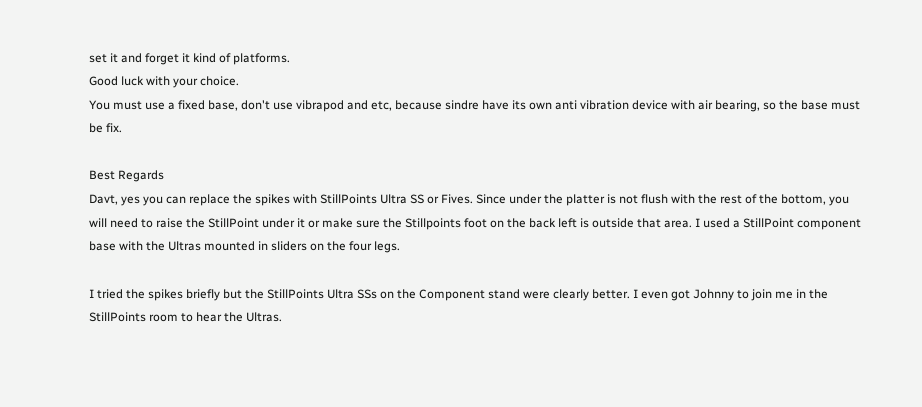set it and forget it kind of platforms.
Good luck with your choice.
You must use a fixed base, don't use vibrapod and etc, because sindre have its own anti vibration device with air bearing, so the base must be fix.

Best Regards
Davt, yes you can replace the spikes with StillPoints Ultra SS or Fives. Since under the platter is not flush with the rest of the bottom, you will need to raise the StillPoint under it or make sure the Stillpoints foot on the back left is outside that area. I used a StillPoint component base with the Ultras mounted in sliders on the four legs.

I tried the spikes briefly but the StillPoints Ultra SSs on the Component stand were clearly better. I even got Johnny to join me in the StillPoints room to hear the Ultras.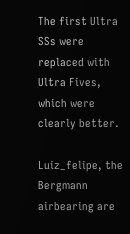The first Ultra SSs were replaced with Ultra Fives, which were clearly better.

Luiz_felipe, the Bergmann airbearing are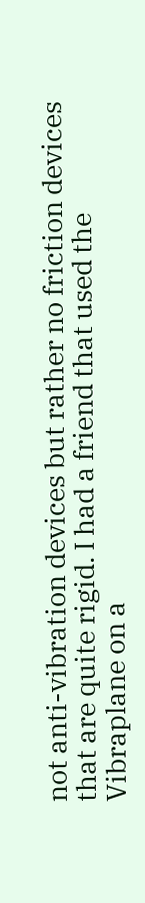not anti-vibration devices but rather no friction devices that are quite rigid. I had a friend that used the Vibraplane on a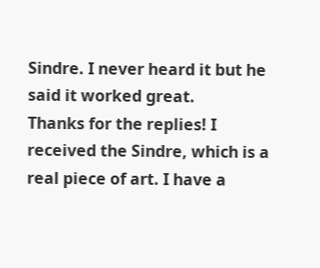Sindre. I never heard it but he said it worked great.
Thanks for the replies! I received the Sindre, which is a real piece of art. I have a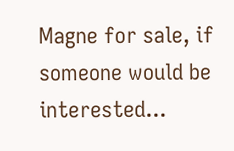Magne for sale, if someone would be interested...